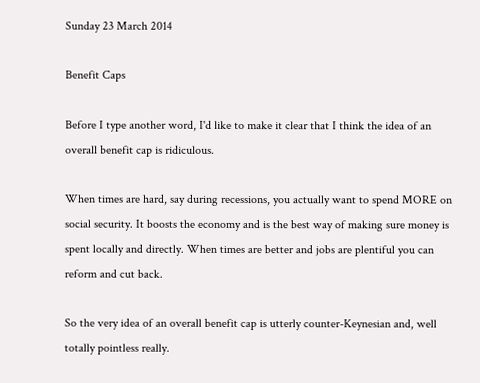Sunday 23 March 2014

Benefit Caps

Before I type another word, I'd like to make it clear that I think the idea of an overall benefit cap is ridiculous.

When times are hard, say during recessions, you actually want to spend MORE on social security. It boosts the economy and is the best way of making sure money is spent locally and directly. When times are better and jobs are plentiful you can reform and cut back.

So the very idea of an overall benefit cap is utterly counter-Keynesian and, well totally pointless really.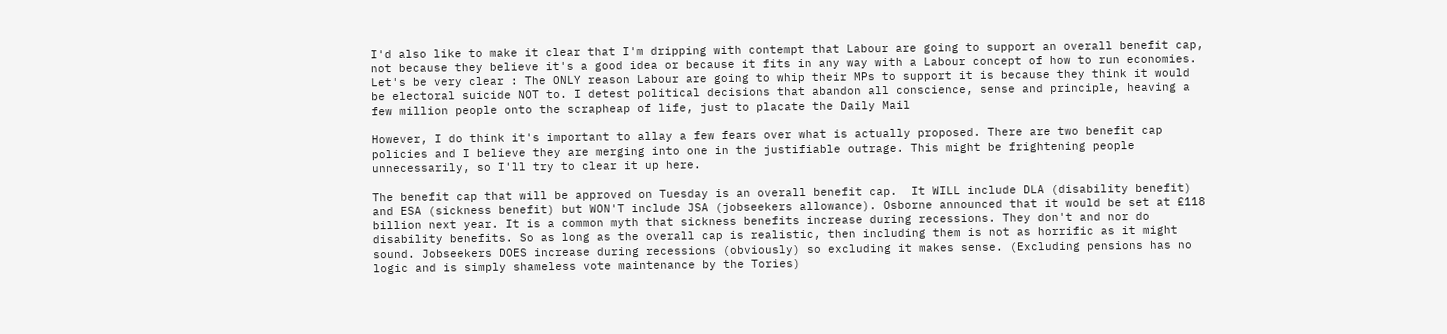I'd also like to make it clear that I'm dripping with contempt that Labour are going to support an overall benefit cap, not because they believe it's a good idea or because it fits in any way with a Labour concept of how to run economies. Let's be very clear : The ONLY reason Labour are going to whip their MPs to support it is because they think it would be electoral suicide NOT to. I detest political decisions that abandon all conscience, sense and principle, heaving a few million people onto the scrapheap of life, just to placate the Daily Mail

However, I do think it's important to allay a few fears over what is actually proposed. There are two benefit cap policies and I believe they are merging into one in the justifiable outrage. This might be frightening people unnecessarily, so I'll try to clear it up here.

The benefit cap that will be approved on Tuesday is an overall benefit cap.  It WILL include DLA (disability benefit) and ESA (sickness benefit) but WON'T include JSA (jobseekers allowance). Osborne announced that it would be set at £118 billion next year. It is a common myth that sickness benefits increase during recessions. They don't and nor do disability benefits. So as long as the overall cap is realistic, then including them is not as horrific as it might sound. Jobseekers DOES increase during recessions (obviously) so excluding it makes sense. (Excluding pensions has no logic and is simply shameless vote maintenance by the Tories)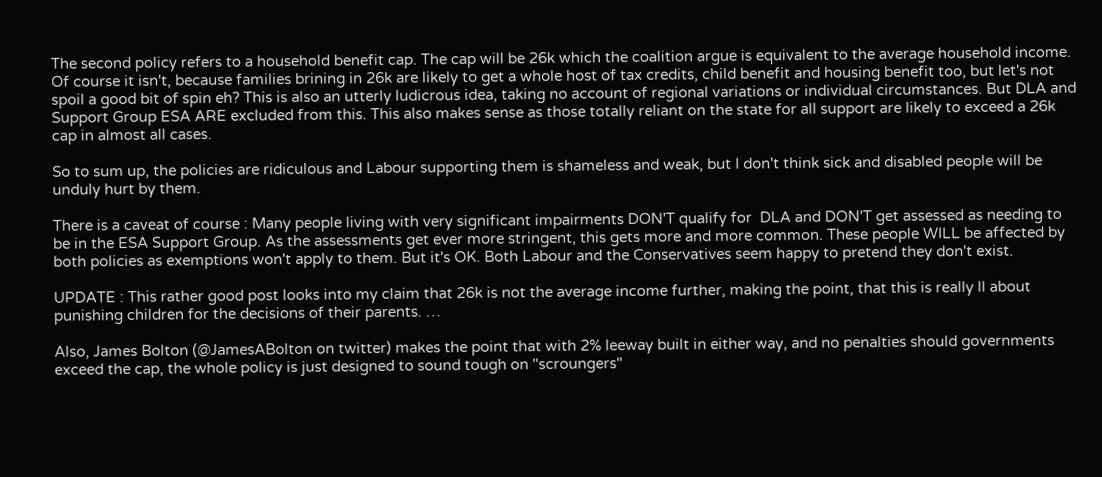The second policy refers to a household benefit cap. The cap will be 26k which the coalition argue is equivalent to the average household income. Of course it isn't, because families brining in 26k are likely to get a whole host of tax credits, child benefit and housing benefit too, but let's not spoil a good bit of spin eh? This is also an utterly ludicrous idea, taking no account of regional variations or individual circumstances. But DLA and Support Group ESA ARE excluded from this. This also makes sense as those totally reliant on the state for all support are likely to exceed a 26k cap in almost all cases.

So to sum up, the policies are ridiculous and Labour supporting them is shameless and weak, but I don't think sick and disabled people will be unduly hurt by them.

There is a caveat of course : Many people living with very significant impairments DON'T qualify for  DLA and DON'T get assessed as needing to be in the ESA Support Group. As the assessments get ever more stringent, this gets more and more common. These people WILL be affected by both policies as exemptions won't apply to them. But it's OK. Both Labour and the Conservatives seem happy to pretend they don't exist.

UPDATE : This rather good post looks into my claim that 26k is not the average income further, making the point, that this is really ll about punishing children for the decisions of their parents. …

Also, James Bolton (@JamesABolton on twitter) makes the point that with 2% leeway built in either way, and no penalties should governments exceed the cap, the whole policy is just designed to sound tough on "scroungers"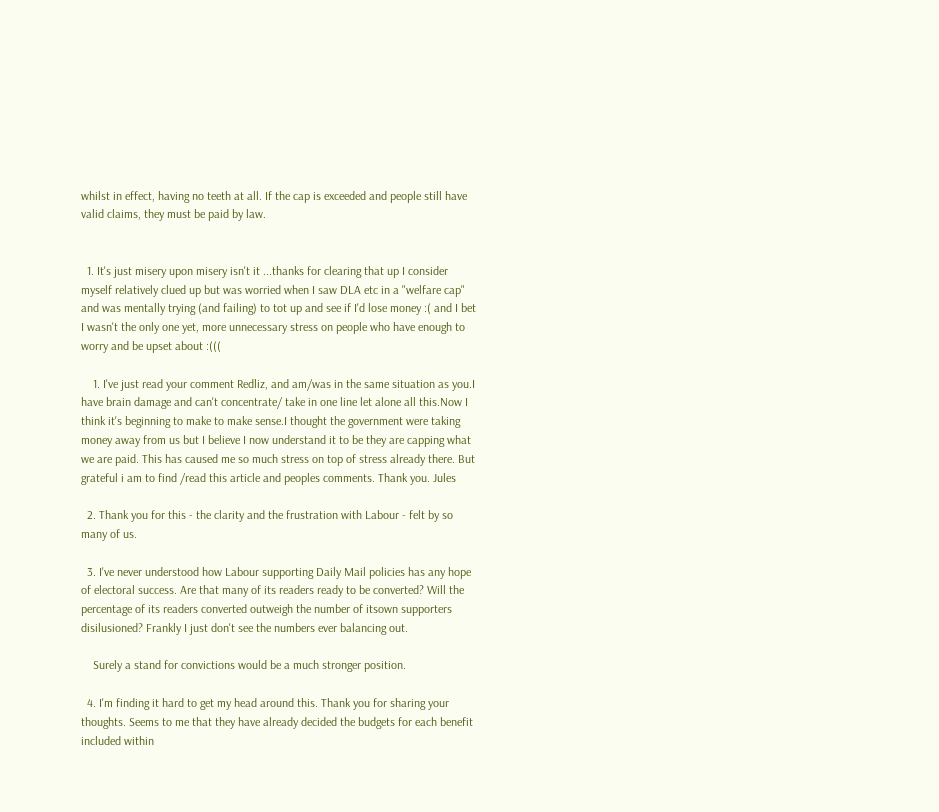whilst in effect, having no teeth at all. If the cap is exceeded and people still have valid claims, they must be paid by law.


  1. It's just misery upon misery isn't it ...thanks for clearing that up I consider myself relatively clued up but was worried when I saw DLA etc in a "welfare cap" and was mentally trying (and failing) to tot up and see if I'd lose money :( and I bet I wasn't the only one yet, more unnecessary stress on people who have enough to worry and be upset about :(((

    1. I've just read your comment Redliz, and am/was in the same situation as you.I have brain damage and can't concentrate/ take in one line let alone all this.Now I think it's beginning to make to make sense.I thought the government were taking money away from us but I believe I now understand it to be they are capping what we are paid. This has caused me so much stress on top of stress already there. But grateful i am to find /read this article and peoples comments. Thank you. Jules

  2. Thank you for this - the clarity and the frustration with Labour - felt by so many of us.

  3. I've never understood how Labour supporting Daily Mail policies has any hope of electoral success. Are that many of its readers ready to be converted? Will the percentage of its readers converted outweigh the number of itsown supporters disilusioned? Frankly I just don't see the numbers ever balancing out.

    Surely a stand for convictions would be a much stronger position.

  4. I'm finding it hard to get my head around this. Thank you for sharing your thoughts. Seems to me that they have already decided the budgets for each benefit included within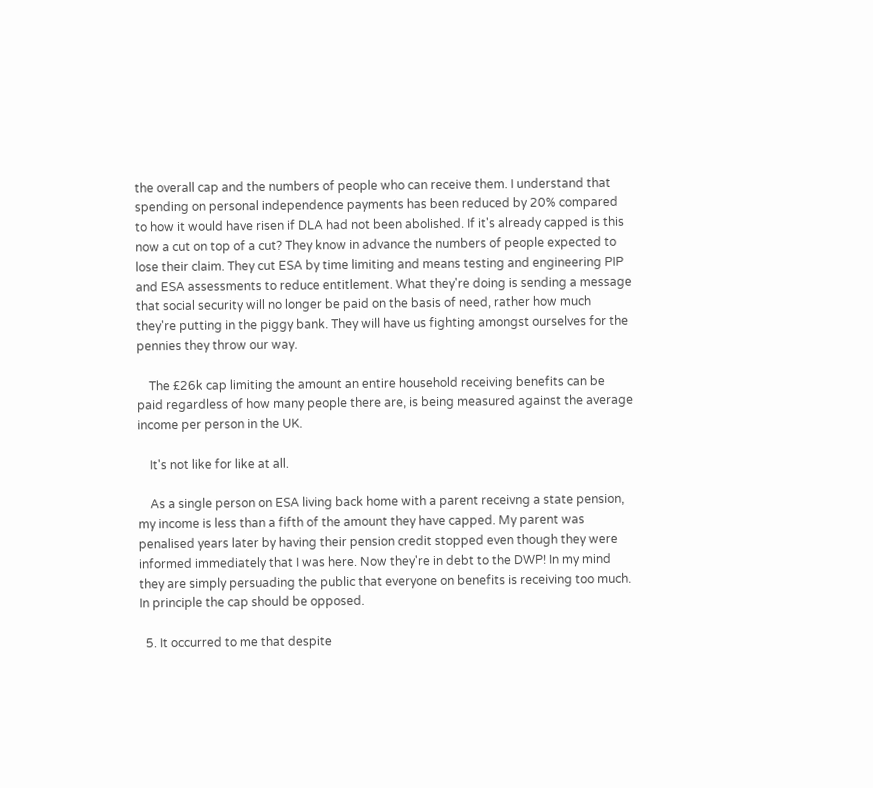the overall cap and the numbers of people who can receive them. I understand that spending on personal independence payments has been reduced by 20% compared to how it would have risen if DLA had not been abolished. If it's already capped is this now a cut on top of a cut? They know in advance the numbers of people expected to lose their claim. They cut ESA by time limiting and means testing and engineering PIP and ESA assessments to reduce entitlement. What they're doing is sending a message that social security will no longer be paid on the basis of need, rather how much they're putting in the piggy bank. They will have us fighting amongst ourselves for the pennies they throw our way.

    The £26k cap limiting the amount an entire household receiving benefits can be paid regardless of how many people there are, is being measured against the average income per person in the UK.

    It's not like for like at all.

    As a single person on ESA living back home with a parent receivng a state pension, my income is less than a fifth of the amount they have capped. My parent was penalised years later by having their pension credit stopped even though they were informed immediately that I was here. Now they're in debt to the DWP! In my mind they are simply persuading the public that everyone on benefits is receiving too much. In principle the cap should be opposed.

  5. It occurred to me that despite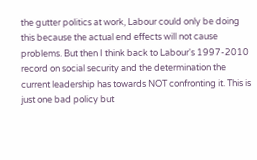the gutter politics at work, Labour could only be doing this because the actual end effects will not cause problems. But then I think back to Labour's 1997-2010 record on social security and the determination the current leadership has towards NOT confronting it. This is just one bad policy but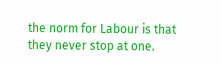the norm for Labour is that they never stop at one.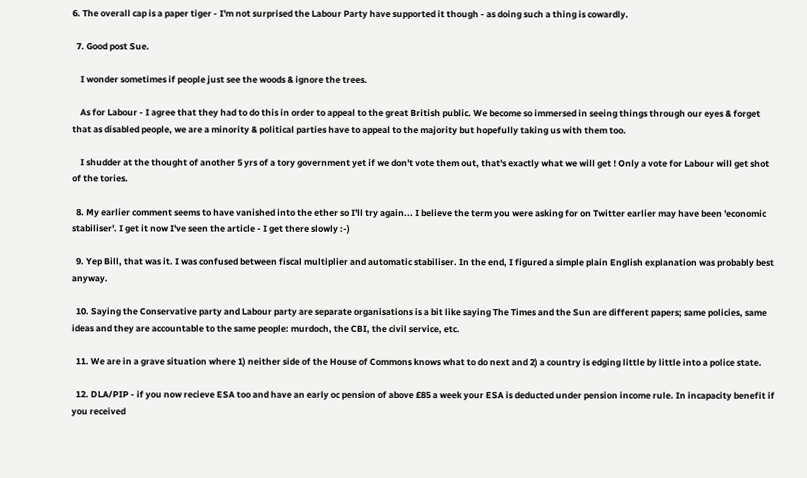6. The overall cap is a paper tiger - I'm not surprised the Labour Party have supported it though - as doing such a thing is cowardly.

  7. Good post Sue.

    I wonder sometimes if people just see the woods & ignore the trees.

    As for Labour - I agree that they had to do this in order to appeal to the great British public. We become so immersed in seeing things through our eyes & forget that as disabled people, we are a minority & political parties have to appeal to the majority but hopefully taking us with them too.

    I shudder at the thought of another 5 yrs of a tory government yet if we don't vote them out, that's exactly what we will get ! Only a vote for Labour will get shot of the tories.

  8. My earlier comment seems to have vanished into the ether so I'll try again... I believe the term you were asking for on Twitter earlier may have been 'economic stabiliser'. I get it now I've seen the article - I get there slowly :-)

  9. Yep Bill, that was it. I was confused between fiscal multiplier and automatic stabiliser. In the end, I figured a simple plain English explanation was probably best anyway.

  10. Saying the Conservative party and Labour party are separate organisations is a bit like saying The Times and the Sun are different papers; same policies, same ideas and they are accountable to the same people: murdoch, the CBI, the civil service, etc.

  11. We are in a grave situation where 1) neither side of the House of Commons knows what to do next and 2) a country is edging little by little into a police state.

  12. DLA/PIP - if you now recieve ESA too and have an early oc pension of above £85 a week your ESA is deducted under pension income rule. In incapacity benefit if you received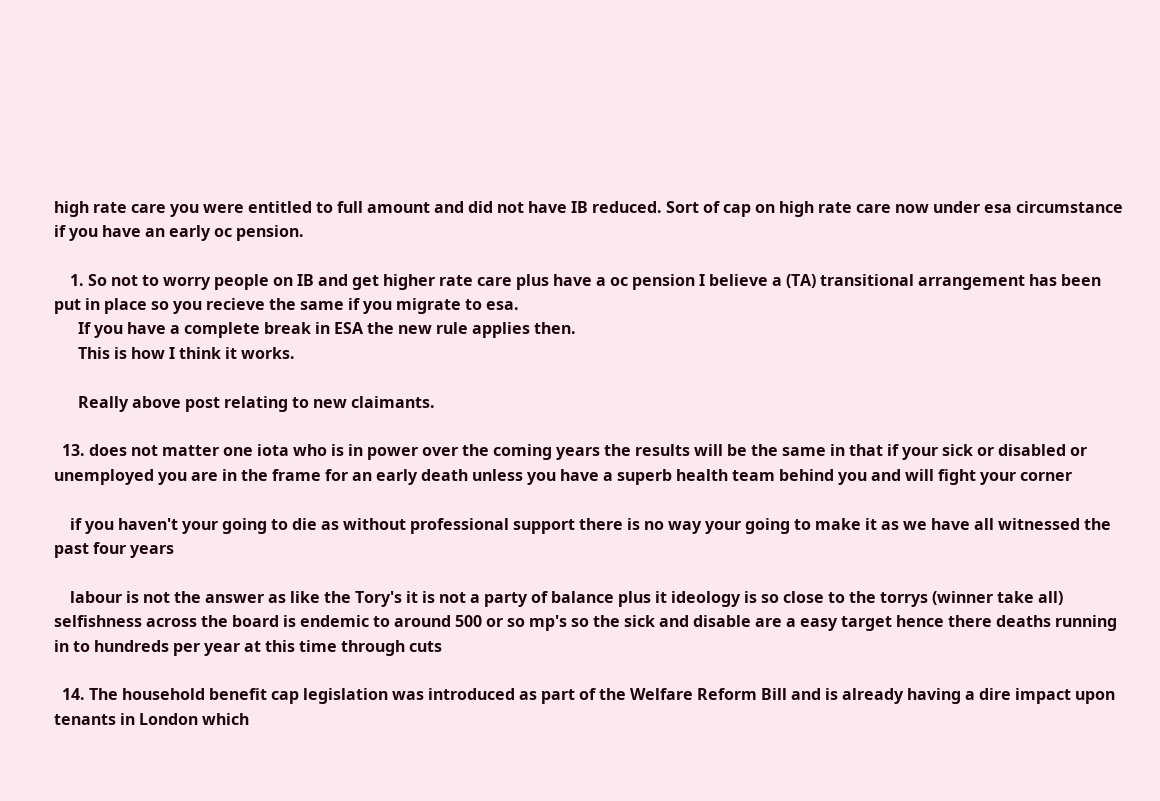high rate care you were entitled to full amount and did not have IB reduced. Sort of cap on high rate care now under esa circumstance if you have an early oc pension.

    1. So not to worry people on IB and get higher rate care plus have a oc pension I believe a (TA) transitional arrangement has been put in place so you recieve the same if you migrate to esa.
      If you have a complete break in ESA the new rule applies then.
      This is how I think it works.

      Really above post relating to new claimants.

  13. does not matter one iota who is in power over the coming years the results will be the same in that if your sick or disabled or unemployed you are in the frame for an early death unless you have a superb health team behind you and will fight your corner

    if you haven't your going to die as without professional support there is no way your going to make it as we have all witnessed the past four years

    labour is not the answer as like the Tory's it is not a party of balance plus it ideology is so close to the torrys (winner take all) selfishness across the board is endemic to around 500 or so mp's so the sick and disable are a easy target hence there deaths running in to hundreds per year at this time through cuts

  14. The household benefit cap legislation was introduced as part of the Welfare Reform Bill and is already having a dire impact upon tenants in London which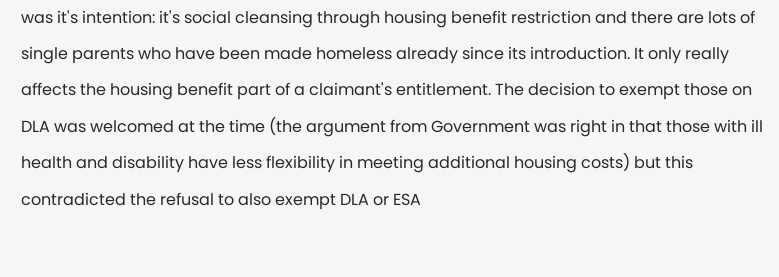was it's intention: it's social cleansing through housing benefit restriction and there are lots of single parents who have been made homeless already since its introduction. It only really affects the housing benefit part of a claimant's entitlement. The decision to exempt those on DLA was welcomed at the time (the argument from Government was right in that those with ill health and disability have less flexibility in meeting additional housing costs) but this contradicted the refusal to also exempt DLA or ESA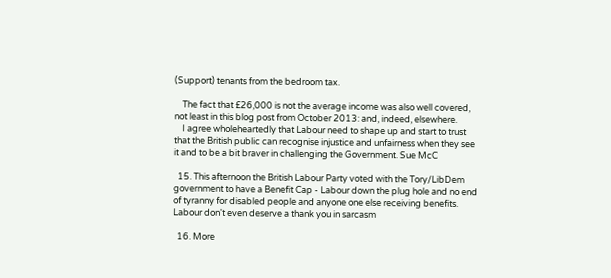(Support) tenants from the bedroom tax.

    The fact that £26,000 is not the average income was also well covered, not least in this blog post from October 2013: and, indeed, elsewhere.
    I agree wholeheartedly that Labour need to shape up and start to trust that the British public can recognise injustice and unfairness when they see it and to be a bit braver in challenging the Government. Sue McC

  15. This afternoon the British Labour Party voted with the Tory/LibDem government to have a Benefit Cap - Labour down the plug hole and no end of tyranny for disabled people and anyone one else receiving benefits. Labour don't even deserve a thank you in sarcasm

  16. More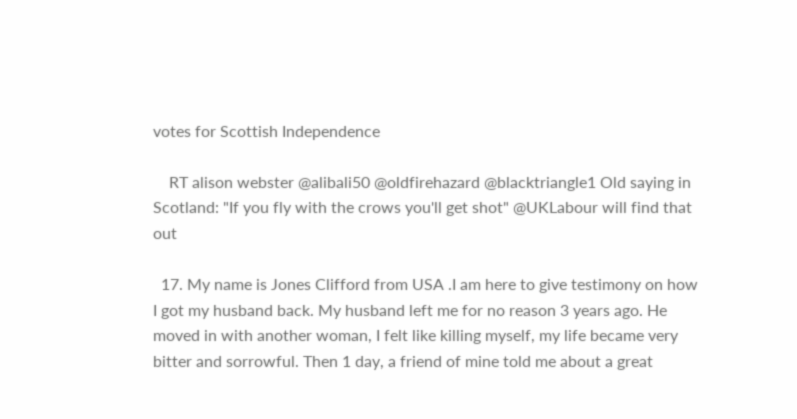votes for Scottish Independence

    RT alison webster @alibali50 @oldfirehazard @blacktriangle1 Old saying in Scotland: "If you fly with the crows you'll get shot" @UKLabour will find that out

  17. My name is Jones Clifford from USA .I am here to give testimony on how I got my husband back. My husband left me for no reason 3 years ago. He moved in with another woman, I felt like killing myself, my life became very bitter and sorrowful. Then 1 day, a friend of mine told me about a great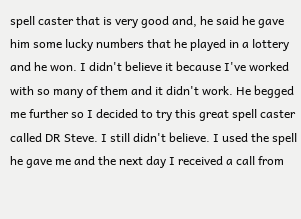spell caster that is very good and, he said he gave him some lucky numbers that he played in a lottery and he won. I didn't believe it because I've worked with so many of them and it didn't work. He begged me further so I decided to try this great spell caster called DR Steve. I still didn't believe. I used the spell he gave me and the next day I received a call from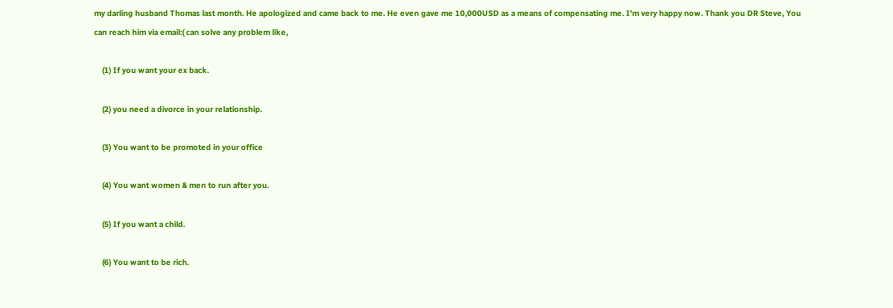my darling husband Thomas last month. He apologized and came back to me. He even gave me 10,000USD as a means of compensating me. I'm very happy now. Thank you DR Steve, You can reach him via email:( can solve any problem like,

    (1) If you want your ex back.

    (2) you need a divorce in your relationship.

    (3) You want to be promoted in your office

    (4) You want women & men to run after you.

    (5) If you want a child.

    (6) You want to be rich.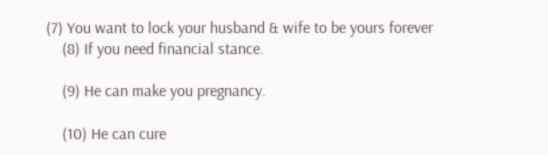(7) You want to lock your husband & wife to be yours forever
    (8) If you need financial stance.

    (9) He can make you pregnancy.

    (10) He can cure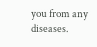you from any diseases.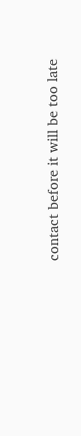contact before it will be too late